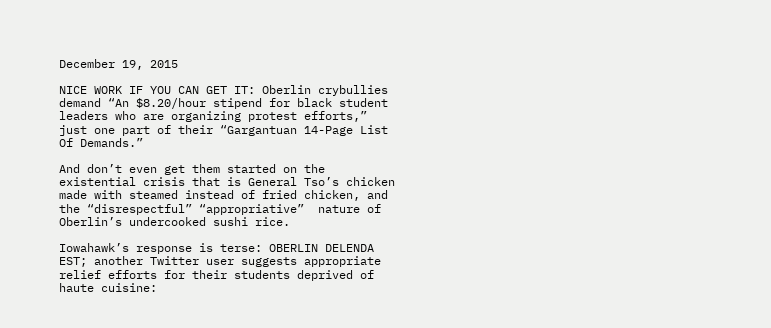December 19, 2015

NICE WORK IF YOU CAN GET IT: Oberlin crybullies demand “An $8.20/hour stipend for black student leaders who are organizing protest efforts,” just one part of their “Gargantuan 14-Page List Of Demands.”

And don’t even get them started on the existential crisis that is General Tso’s chicken made with steamed instead of fried chicken, and the “disrespectful” “appropriative”  nature of Oberlin’s undercooked sushi rice.

Iowahawk’s response is terse: OBERLIN DELENDA EST; another Twitter user suggests appropriate relief efforts for their students deprived of haute cuisine: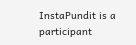InstaPundit is a participant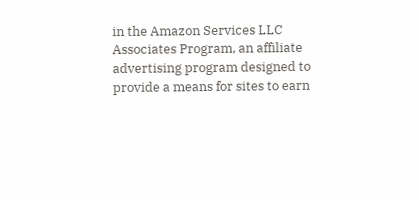in the Amazon Services LLC Associates Program, an affiliate advertising program designed to provide a means for sites to earn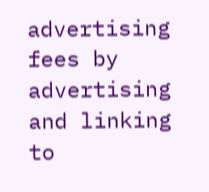advertising fees by advertising and linking to